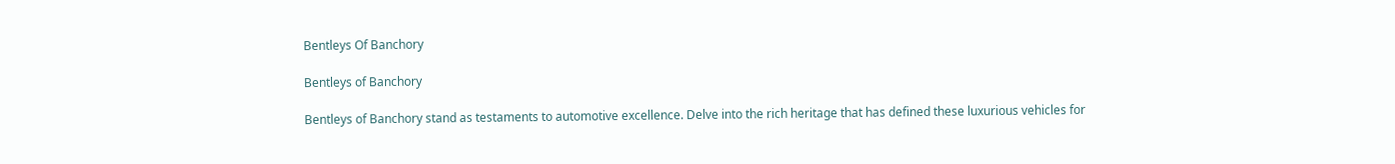Bentleys Of Banchory

Bentleys of Banchory

Bentleys of Banchory stand as testaments to automotive excellence. Delve into the rich heritage that has defined these luxurious vehicles for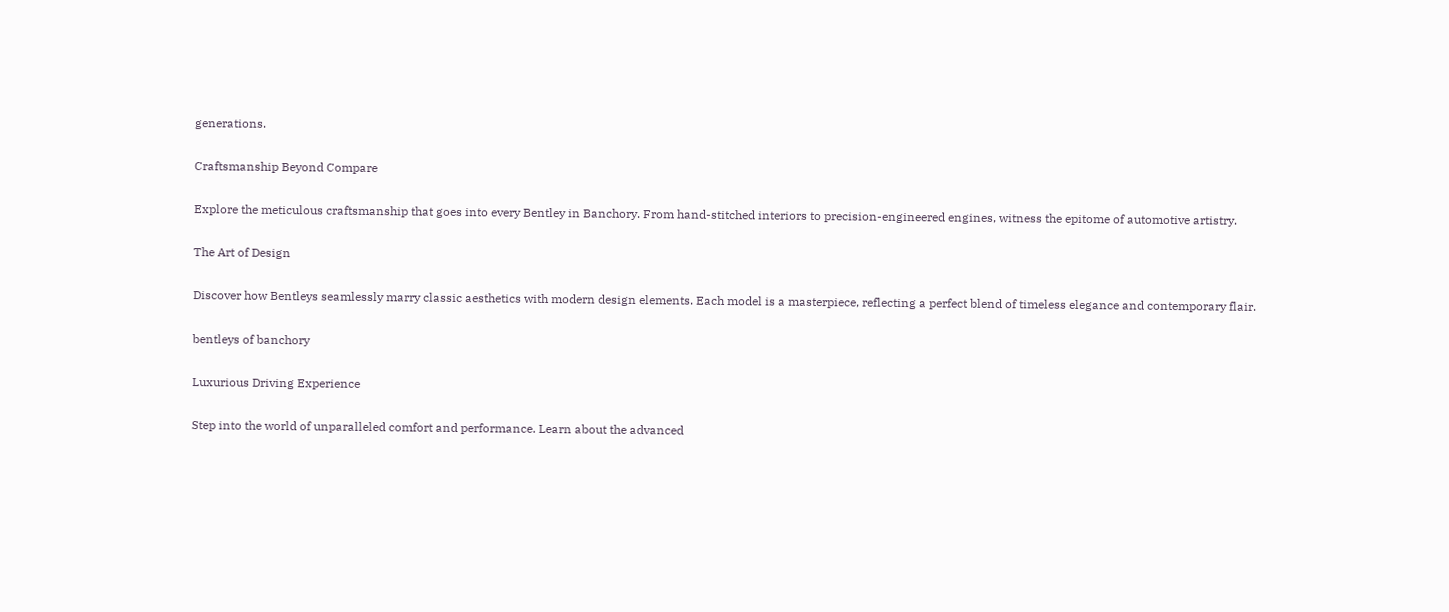generations.

Craftsmanship Beyond Compare

Explore the meticulous craftsmanship that goes into every Bentley in Banchory. From hand-stitched interiors to precision-engineered engines, witness the epitome of automotive artistry.

The Art of Design

Discover how Bentleys seamlessly marry classic aesthetics with modern design elements. Each model is a masterpiece, reflecting a perfect blend of timeless elegance and contemporary flair.

bentleys of banchory

Luxurious Driving Experience

Step into the world of unparalleled comfort and performance. Learn about the advanced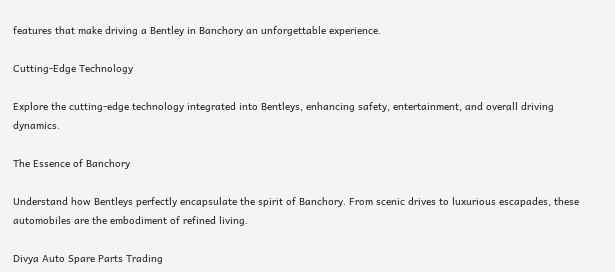features that make driving a Bentley in Banchory an unforgettable experience.

Cutting-Edge Technology

Explore the cutting-edge technology integrated into Bentleys, enhancing safety, entertainment, and overall driving dynamics.

The Essence of Banchory

Understand how Bentleys perfectly encapsulate the spirit of Banchory. From scenic drives to luxurious escapades, these automobiles are the embodiment of refined living.

Divya Auto Spare Parts Trading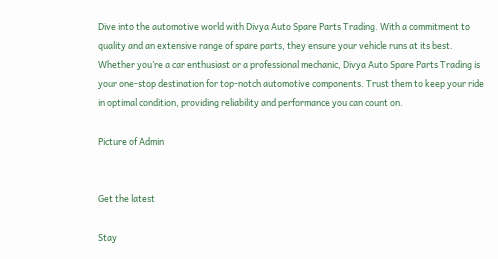Dive into the automotive world with Divya Auto Spare Parts Trading. With a commitment to quality and an extensive range of spare parts, they ensure your vehicle runs at its best. Whether you’re a car enthusiast or a professional mechanic, Divya Auto Spare Parts Trading is your one-stop destination for top-notch automotive components. Trust them to keep your ride in optimal condition, providing reliability and performance you can count on.

Picture of Admin


Get the latest

Stay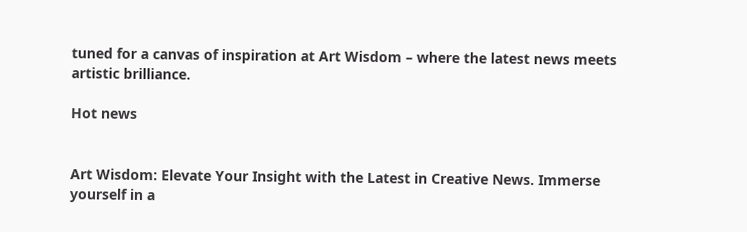tuned for a canvas of inspiration at Art Wisdom – where the latest news meets artistic brilliance.

Hot news


Art Wisdom: Elevate Your Insight with the Latest in Creative News. Immerse yourself in a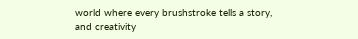world where every brushstroke tells a story, and creativity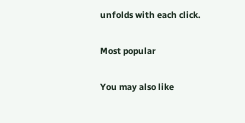unfolds with each click.

Most popular

You may also like